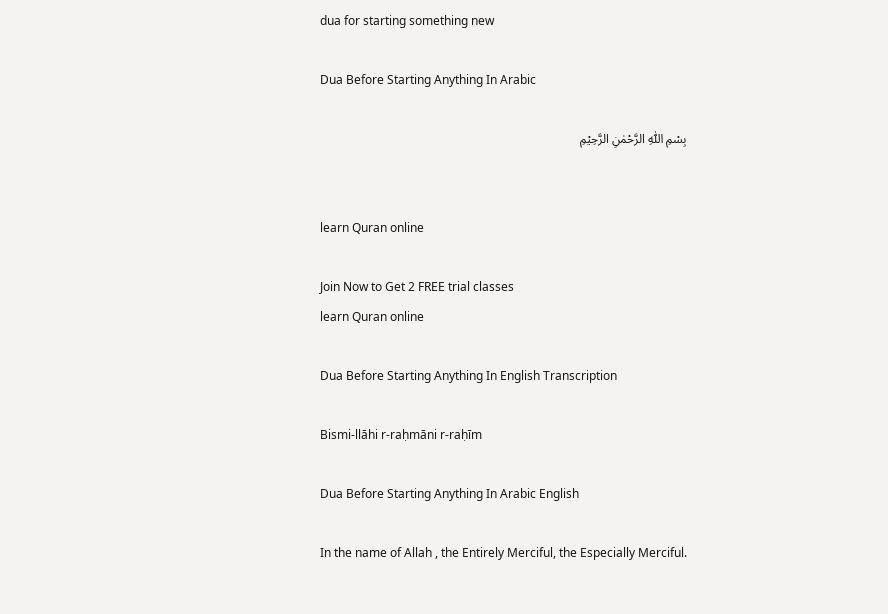dua for starting something new

Dua Before Starting Anything In Arabic

بِسْمِ اللّٰہِ الرَّحْمٰنِ الرَّحِيْمِ


learn Quran online

Join Now to Get 2 FREE trial classes
learn Quran online

Dua Before Starting Anything In English Transcription

Bismi-llāhi r-raḥmāni r-raḥīm

Dua Before Starting Anything In Arabic English

In the name of Allah , the Entirely Merciful, the Especially Merciful.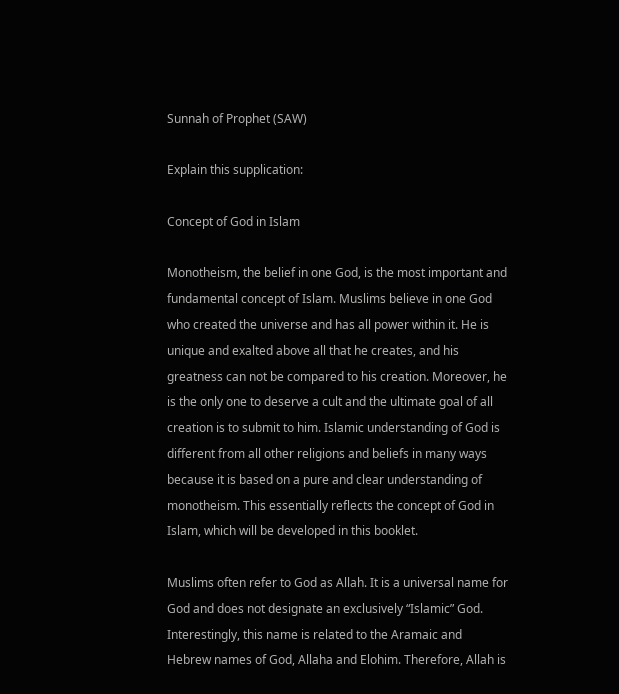Sunnah of Prophet (SAW)

Explain this supplication:

Concept of God in Islam

Monotheism, the belief in one God, is the most important and fundamental concept of Islam. Muslims believe in one God who created the universe and has all power within it. He is unique and exalted above all that he creates, and his greatness can not be compared to his creation. Moreover, he is the only one to deserve a cult and the ultimate goal of all creation is to submit to him. Islamic understanding of God is different from all other religions and beliefs in many ways because it is based on a pure and clear understanding of monotheism. This essentially reflects the concept of God in Islam, which will be developed in this booklet.

Muslims often refer to God as Allah. It is a universal name for God and does not designate an exclusively “Islamic” God. Interestingly, this name is related to the Aramaic and Hebrew names of God, Allaha and Elohim. Therefore, Allah is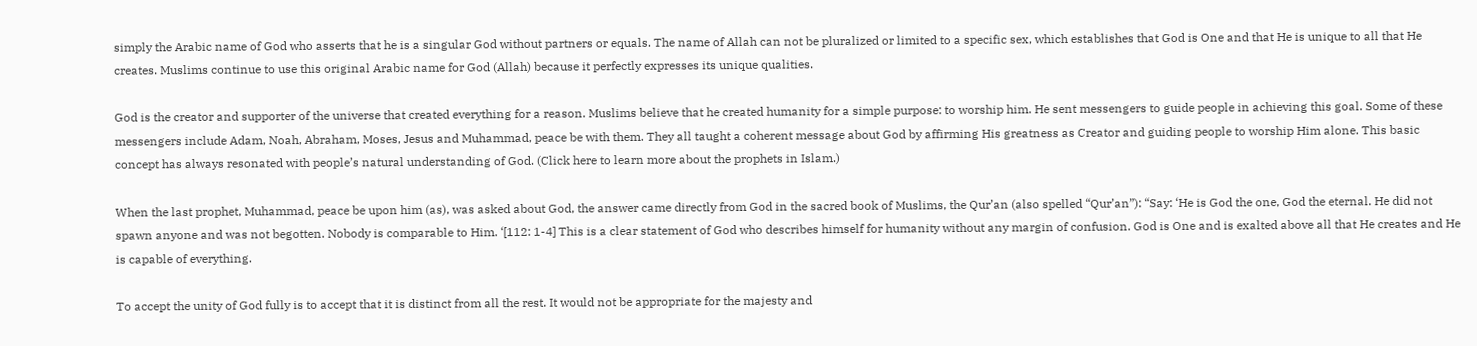simply the Arabic name of God who asserts that he is a singular God without partners or equals. The name of Allah can not be pluralized or limited to a specific sex, which establishes that God is One and that He is unique to all that He creates. Muslims continue to use this original Arabic name for God (Allah) because it perfectly expresses its unique qualities.

God is the creator and supporter of the universe that created everything for a reason. Muslims believe that he created humanity for a simple purpose: to worship him. He sent messengers to guide people in achieving this goal. Some of these messengers include Adam, Noah, Abraham, Moses, Jesus and Muhammad, peace be with them. They all taught a coherent message about God by affirming His greatness as Creator and guiding people to worship Him alone. This basic concept has always resonated with people’s natural understanding of God. (Click here to learn more about the prophets in Islam.)

When the last prophet, Muhammad, peace be upon him (as), was asked about God, the answer came directly from God in the sacred book of Muslims, the Qur’an (also spelled “Qur’an”): “Say: ‘He is God the one, God the eternal. He did not spawn anyone and was not begotten. Nobody is comparable to Him. ‘[112: 1-4] This is a clear statement of God who describes himself for humanity without any margin of confusion. God is One and is exalted above all that He creates and He is capable of everything.

To accept the unity of God fully is to accept that it is distinct from all the rest. It would not be appropriate for the majesty and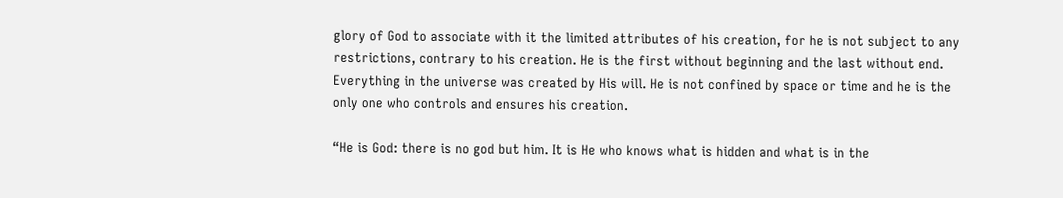glory of God to associate with it the limited attributes of his creation, for he is not subject to any restrictions, contrary to his creation. He is the first without beginning and the last without end. Everything in the universe was created by His will. He is not confined by space or time and he is the only one who controls and ensures his creation.

“He is God: there is no god but him. It is He who knows what is hidden and what is in the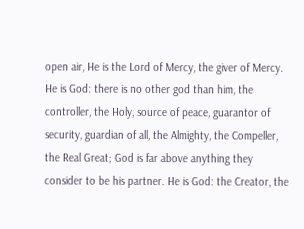open air, He is the Lord of Mercy, the giver of Mercy. He is God: there is no other god than him, the controller, the Holy, source of peace, guarantor of security, guardian of all, the Almighty, the Compeller, the Real Great; God is far above anything they consider to be his partner. He is God: the Creator, the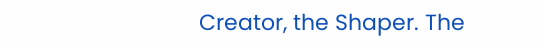Creator, the Shaper. The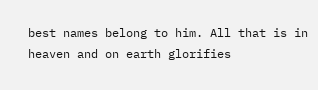best names belong to him. All that is in heaven and on earth glorifies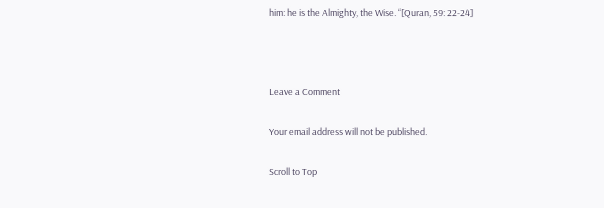him: he is the Almighty, the Wise. “[Quran, 59: 22-24]



Leave a Comment

Your email address will not be published.

Scroll to Top